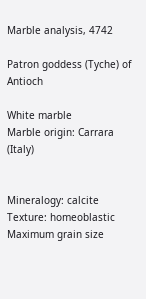Marble analysis, 4742

Patron goddess (Tyche) of Antioch

White marble
Marble origin: Carrara (Italy)


Mineralogy: calcite
Texture: homeoblastic
Maximum grain size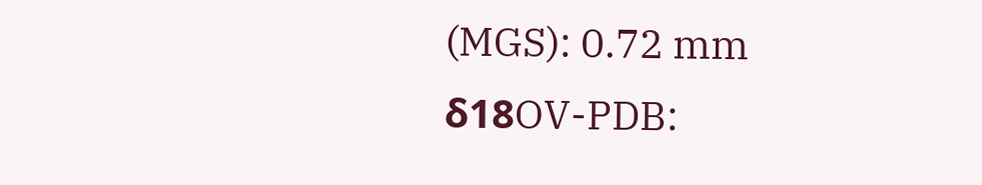(MGS): 0.72 mm
δ18OV-PDB: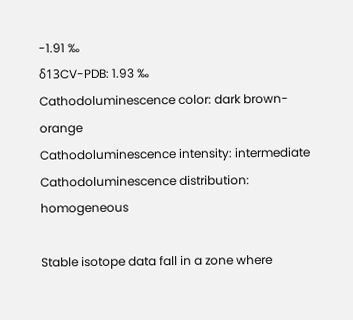-1.91 ‰
δ13CV-PDB: 1.93 ‰
Cathodoluminescence color: dark brown-orange
Cathodoluminescence intensity: intermediate
Cathodoluminescence distribution: homogeneous

Stable isotope data fall in a zone where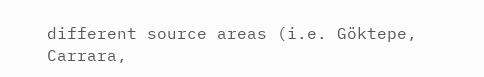different source areas (i.e. Göktepe, Carrara,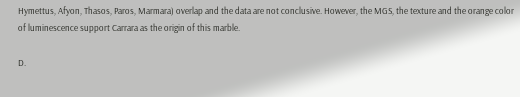Hymettus, Afyon, Thasos, Paros, Marmara) overlap and the data are not conclusive. However, the MGS, the texture and the orange color of luminescence support Carrara as the origin of this marble.

D.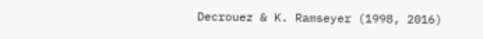Decrouez & K. Ramseyer (1998, 2016)